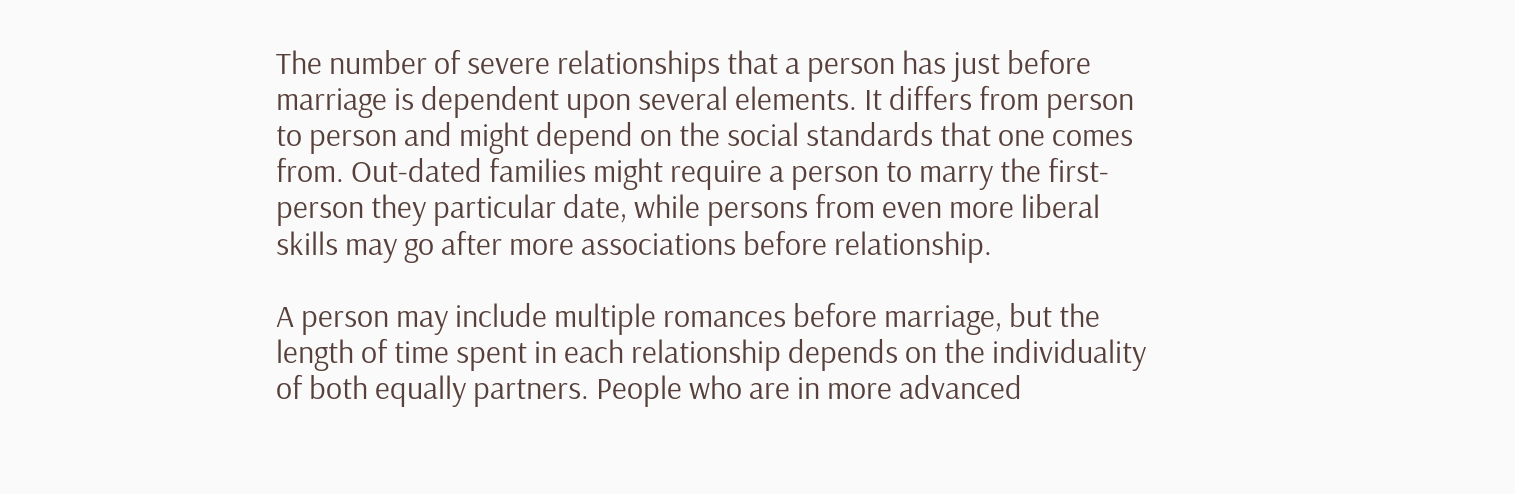The number of severe relationships that a person has just before marriage is dependent upon several elements. It differs from person to person and might depend on the social standards that one comes from. Out-dated families might require a person to marry the first-person they particular date, while persons from even more liberal skills may go after more associations before relationship.

A person may include multiple romances before marriage, but the length of time spent in each relationship depends on the individuality of both equally partners. People who are in more advanced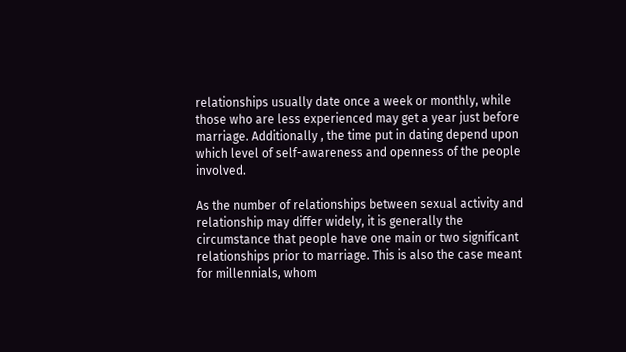relationships usually date once a week or monthly, while those who are less experienced may get a year just before marriage. Additionally , the time put in dating depend upon which level of self-awareness and openness of the people involved.

As the number of relationships between sexual activity and relationship may differ widely, it is generally the circumstance that people have one main or two significant relationships prior to marriage. This is also the case meant for millennials, whom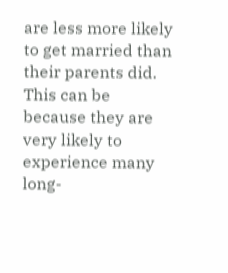are less more likely to get married than their parents did. This can be because they are very likely to experience many long-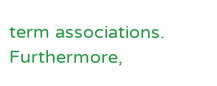term associations. Furthermore,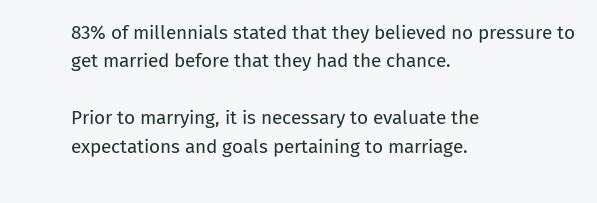83% of millennials stated that they believed no pressure to get married before that they had the chance.

Prior to marrying, it is necessary to evaluate the expectations and goals pertaining to marriage.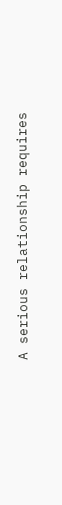A serious relationship requires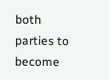both parties to become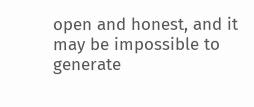open and honest, and it may be impossible to generate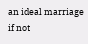an ideal marriage if not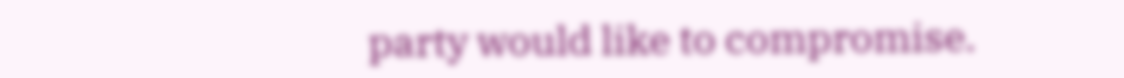party would like to compromise.